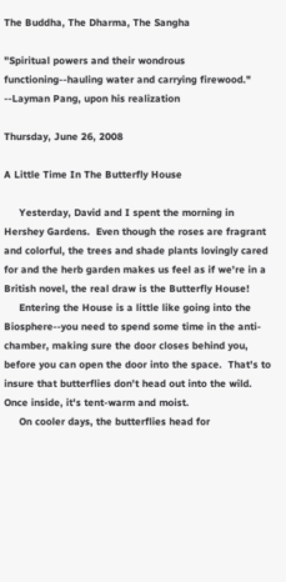The Buddha, The Dharma, The Sangha

"Spiritual powers and their wondrous functioning--hauling water and carrying firewood." --Layman Pang, upon his realization

Thursday, June 26, 2008

A Little Time In The Butterfly House

     Yesterday, David and I spent the morning in Hershey Gardens.  Even though the roses are fragrant and colorful, the trees and shade plants lovingly cared for and the herb garden makes us feel as if we're in a British novel, the real draw is the Butterfly House!
     Entering the House is a little like going into the Biosphere--you need to spend some time in the anti-chamber, making sure the door closes behind you, before you can open the door into the space.  That's to insure that butterflies don't head out into the wild.  Once inside, it's tent-warm and moist.
     On cooler days, the butterflies head for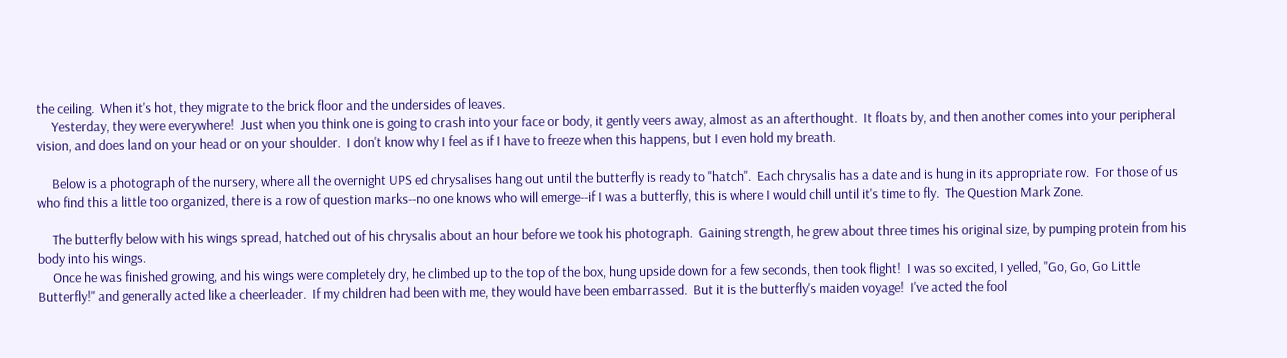the ceiling.  When it's hot, they migrate to the brick floor and the undersides of leaves.
     Yesterday, they were everywhere!  Just when you think one is going to crash into your face or body, it gently veers away, almost as an afterthought.  It floats by, and then another comes into your peripheral vision, and does land on your head or on your shoulder.  I don't know why I feel as if I have to freeze when this happens, but I even hold my breath.

     Below is a photograph of the nursery, where all the overnight UPS ed chrysalises hang out until the butterfly is ready to "hatch".  Each chrysalis has a date and is hung in its appropriate row.  For those of us who find this a little too organized, there is a row of question marks--no one knows who will emerge--if I was a butterfly, this is where I would chill until it's time to fly.  The Question Mark Zone.

     The butterfly below with his wings spread, hatched out of his chrysalis about an hour before we took his photograph.  Gaining strength, he grew about three times his original size, by pumping protein from his body into his wings.
     Once he was finished growing, and his wings were completely dry, he climbed up to the top of the box, hung upside down for a few seconds, then took flight!  I was so excited, I yelled, "Go, Go, Go Little Butterfly!" and generally acted like a cheerleader.  If my children had been with me, they would have been embarrassed.  But it is the butterfly's maiden voyage!  I've acted the fool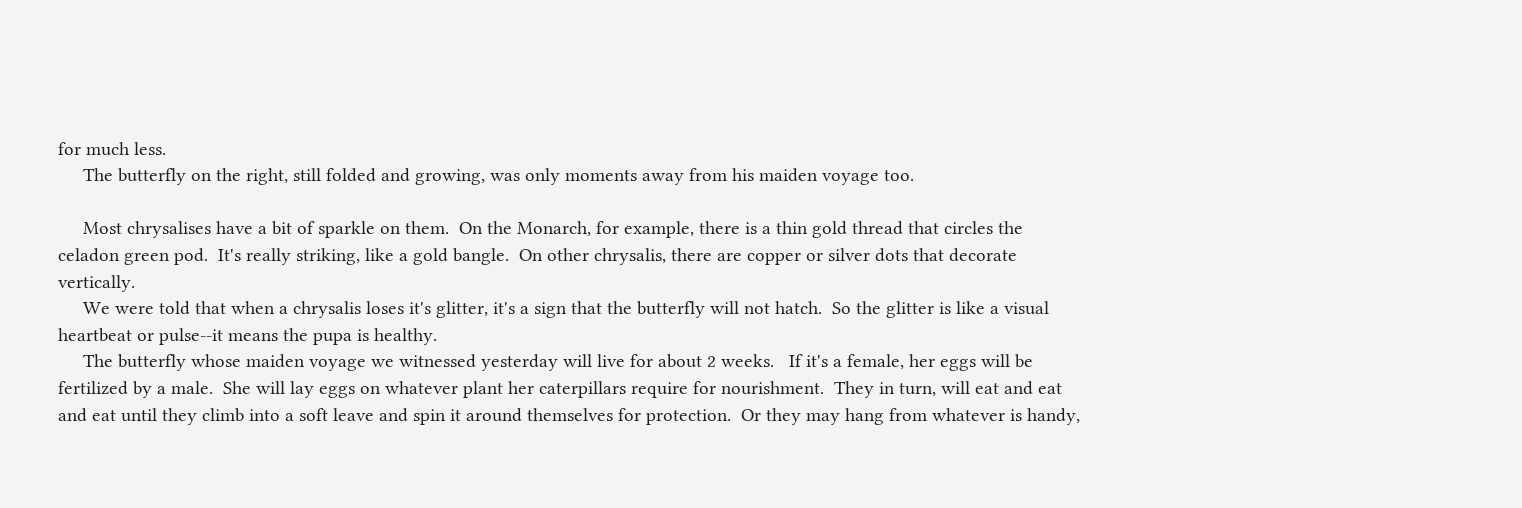for much less.
     The butterfly on the right, still folded and growing, was only moments away from his maiden voyage too.

     Most chrysalises have a bit of sparkle on them.  On the Monarch, for example, there is a thin gold thread that circles the celadon green pod.  It's really striking, like a gold bangle.  On other chrysalis, there are copper or silver dots that decorate vertically.
     We were told that when a chrysalis loses it's glitter, it's a sign that the butterfly will not hatch.  So the glitter is like a visual heartbeat or pulse--it means the pupa is healthy.
     The butterfly whose maiden voyage we witnessed yesterday will live for about 2 weeks.   If it's a female, her eggs will be fertilized by a male.  She will lay eggs on whatever plant her caterpillars require for nourishment.  They in turn, will eat and eat and eat until they climb into a soft leave and spin it around themselves for protection.  Or they may hang from whatever is handy,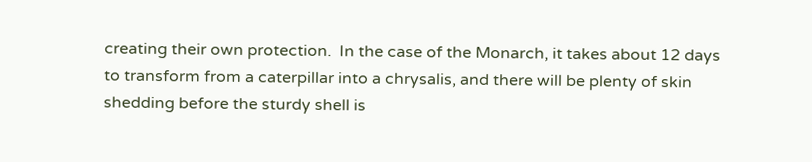creating their own protection.  In the case of the Monarch, it takes about 12 days to transform from a caterpillar into a chrysalis, and there will be plenty of skin shedding before the sturdy shell is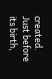created.  Just before its birth,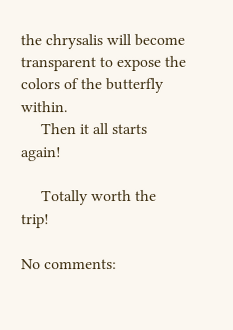the chrysalis will become transparent to expose the colors of the butterfly within.
     Then it all starts again!

     Totally worth the trip!

No comments: